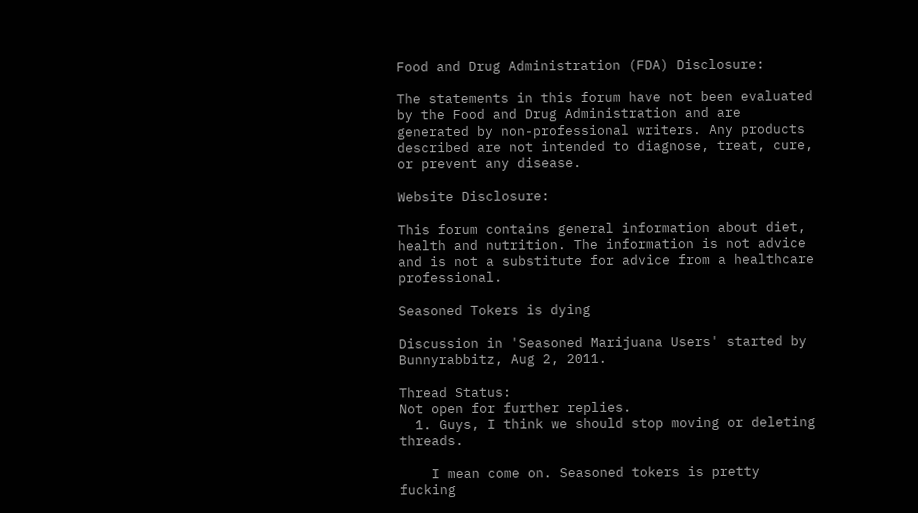Food and Drug Administration (FDA) Disclosure:

The statements in this forum have not been evaluated by the Food and Drug Administration and are generated by non-professional writers. Any products described are not intended to diagnose, treat, cure, or prevent any disease.

Website Disclosure:

This forum contains general information about diet, health and nutrition. The information is not advice and is not a substitute for advice from a healthcare professional.

Seasoned Tokers is dying

Discussion in 'Seasoned Marijuana Users' started by Bunnyrabbitz, Aug 2, 2011.

Thread Status:
Not open for further replies.
  1. Guys, I think we should stop moving or deleting threads.

    I mean come on. Seasoned tokers is pretty fucking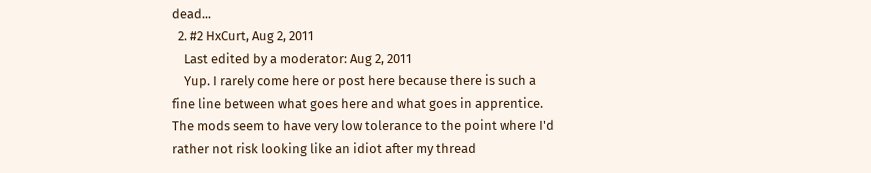dead...
  2. #2 HxCurt, Aug 2, 2011
    Last edited by a moderator: Aug 2, 2011
    Yup. I rarely come here or post here because there is such a fine line between what goes here and what goes in apprentice. The mods seem to have very low tolerance to the point where I'd rather not risk looking like an idiot after my thread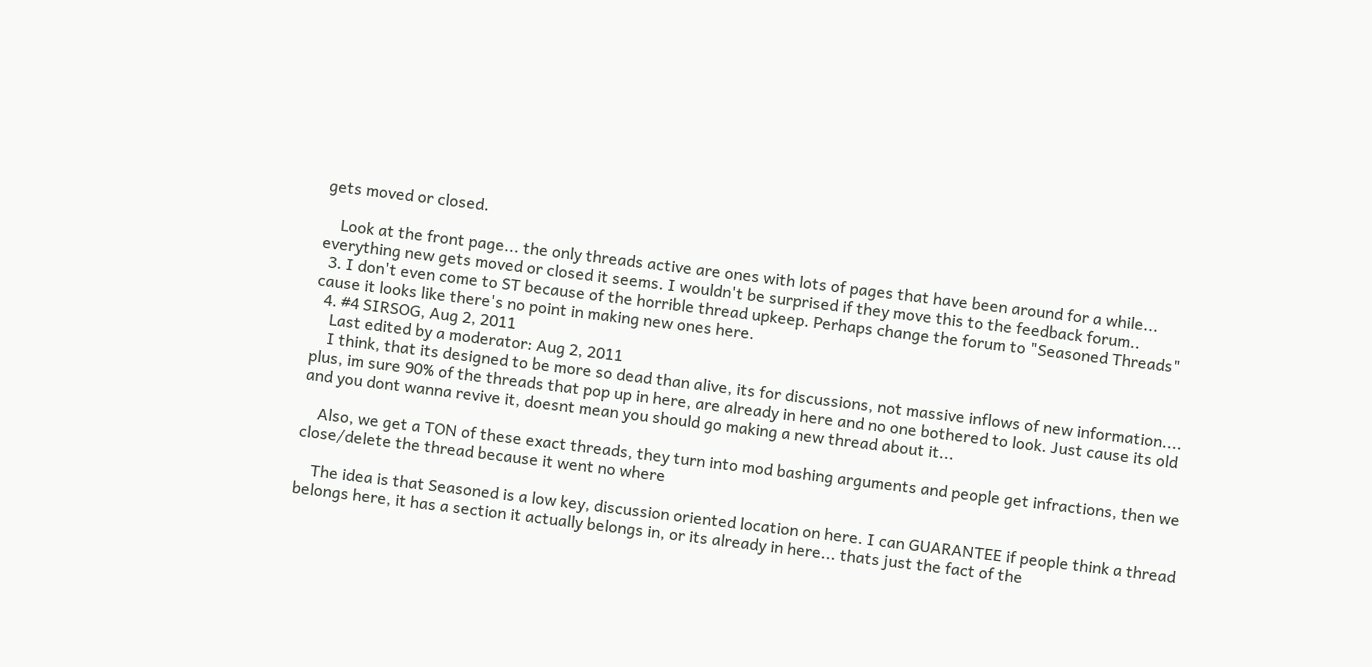gets moved or closed.

    Look at the front page... the only threads active are ones with lots of pages that have been around for a while... everything new gets moved or closed it seems. I wouldn't be surprised if they move this to the feedback forum..
  3. I don't even come to ST because of the horrible thread upkeep. Perhaps change the forum to "Seasoned Threads" cause it looks like there's no point in making new ones here.
  4. #4 SIRSOG, Aug 2, 2011
    Last edited by a moderator: Aug 2, 2011
    I think, that its designed to be more so dead than alive, its for discussions, not massive inflows of new information.... plus, im sure 90% of the threads that pop up in here, are already in here and no one bothered to look. Just cause its old and you dont wanna revive it, doesnt mean you should go making a new thread about it...

    Also, we get a TON of these exact threads, they turn into mod bashing arguments and people get infractions, then we close/delete the thread because it went no where

    The idea is that Seasoned is a low key, discussion oriented location on here. I can GUARANTEE if people think a thread belongs here, it has a section it actually belongs in, or its already in here... thats just the fact of the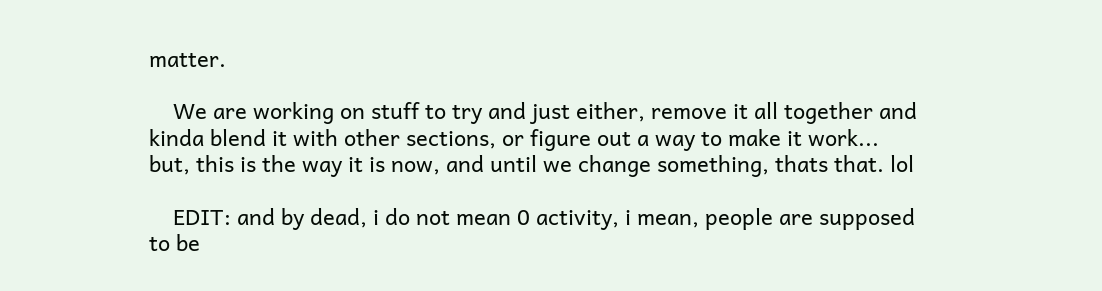matter.

    We are working on stuff to try and just either, remove it all together and kinda blend it with other sections, or figure out a way to make it work... but, this is the way it is now, and until we change something, thats that. lol

    EDIT: and by dead, i do not mean 0 activity, i mean, people are supposed to be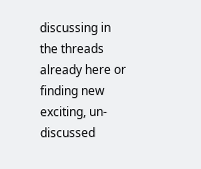discussing in the threads already here or finding new exciting, un-discussed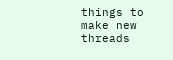things to make new threads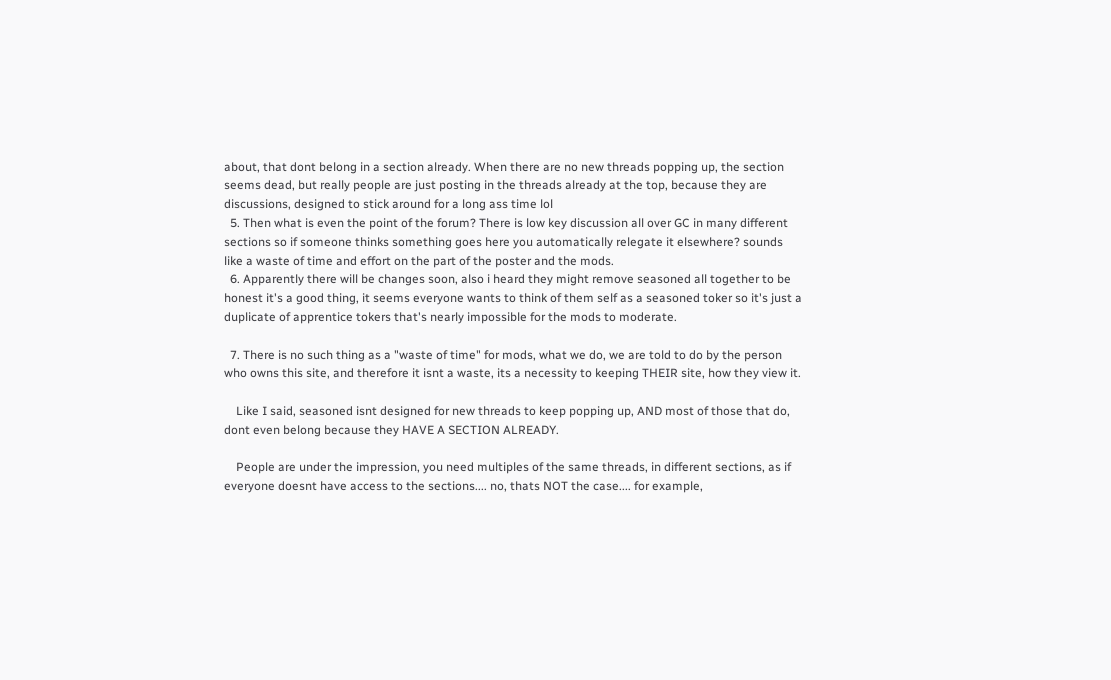about, that dont belong in a section already. When there are no new threads popping up, the section seems dead, but really people are just posting in the threads already at the top, because they are discussions, designed to stick around for a long ass time lol
  5. Then what is even the point of the forum? There is low key discussion all over GC in many different sections so if someone thinks something goes here you automatically relegate it elsewhere? sounds like a waste of time and effort on the part of the poster and the mods.
  6. Apparently there will be changes soon, also i heard they might remove seasoned all together to be honest it's a good thing, it seems everyone wants to think of them self as a seasoned toker so it's just a duplicate of apprentice tokers that's nearly impossible for the mods to moderate.

  7. There is no such thing as a "waste of time" for mods, what we do, we are told to do by the person who owns this site, and therefore it isnt a waste, its a necessity to keeping THEIR site, how they view it.

    Like I said, seasoned isnt designed for new threads to keep popping up, AND most of those that do, dont even belong because they HAVE A SECTION ALREADY.

    People are under the impression, you need multiples of the same threads, in different sections, as if everyone doesnt have access to the sections.... no, thats NOT the case.... for example,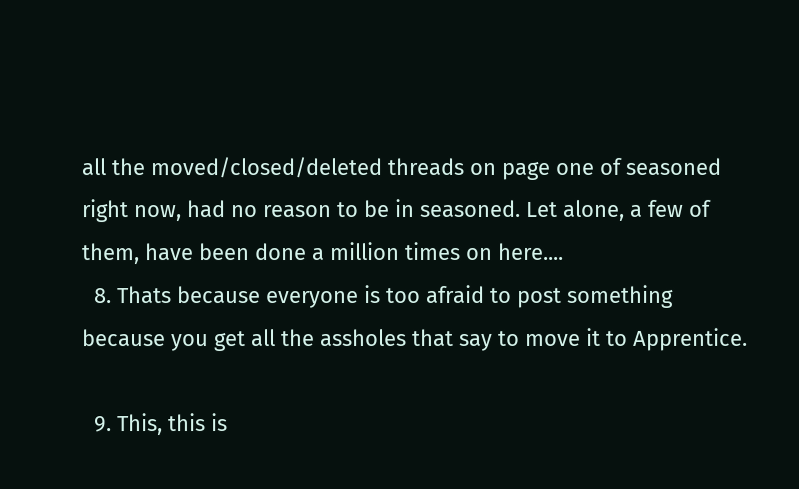all the moved/closed/deleted threads on page one of seasoned right now, had no reason to be in seasoned. Let alone, a few of them, have been done a million times on here....
  8. Thats because everyone is too afraid to post something because you get all the assholes that say to move it to Apprentice.

  9. This, this is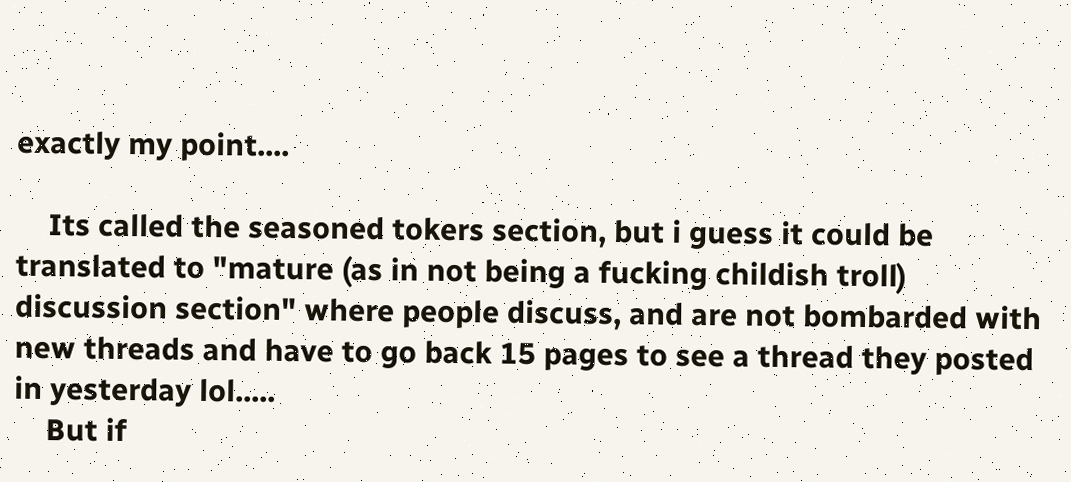exactly my point....

    Its called the seasoned tokers section, but i guess it could be translated to "mature (as in not being a fucking childish troll) discussion section" where people discuss, and are not bombarded with new threads and have to go back 15 pages to see a thread they posted in yesterday lol.....
    But if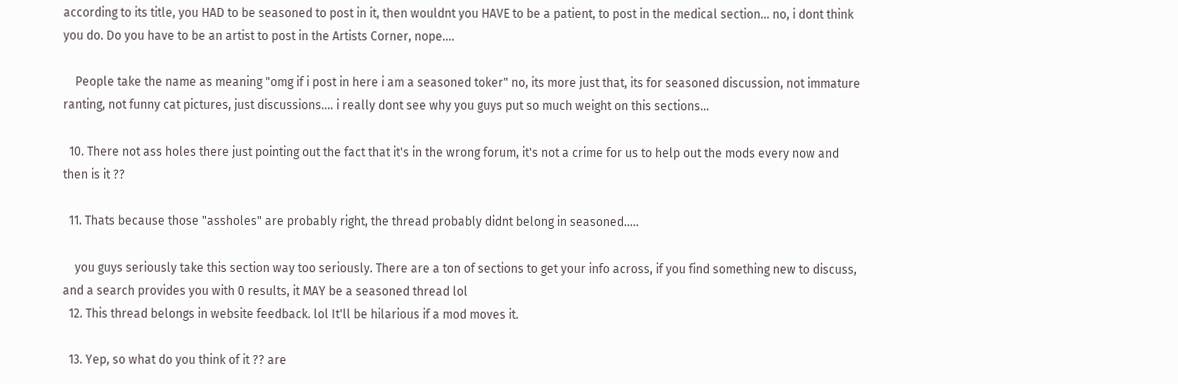according to its title, you HAD to be seasoned to post in it, then wouldnt you HAVE to be a patient, to post in the medical section... no, i dont think you do. Do you have to be an artist to post in the Artists Corner, nope....

    People take the name as meaning "omg if i post in here i am a seasoned toker" no, its more just that, its for seasoned discussion, not immature ranting, not funny cat pictures, just discussions.... i really dont see why you guys put so much weight on this sections...

  10. There not ass holes there just pointing out the fact that it's in the wrong forum, it's not a crime for us to help out the mods every now and then is it ??

  11. Thats because those "assholes" are probably right, the thread probably didnt belong in seasoned.....

    you guys seriously take this section way too seriously. There are a ton of sections to get your info across, if you find something new to discuss, and a search provides you with 0 results, it MAY be a seasoned thread lol
  12. This thread belongs in website feedback. lol It'll be hilarious if a mod moves it.

  13. Yep, so what do you think of it ?? are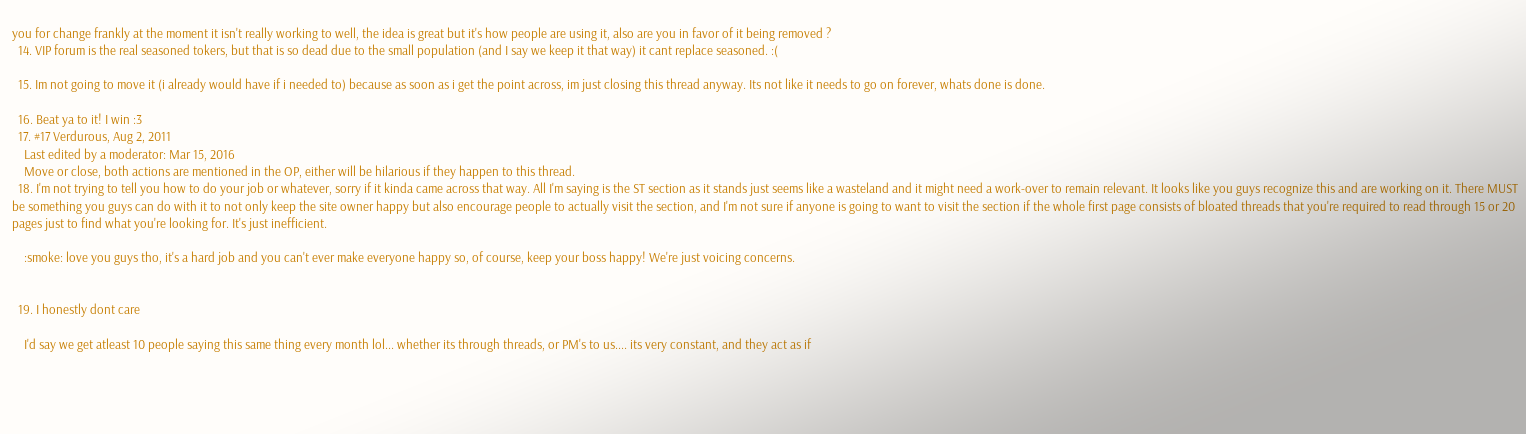you for change frankly at the moment it isn't really working to well, the idea is great but it's how people are using it, also are you in favor of it being removed ?
  14. VIP forum is the real seasoned tokers, but that is so dead due to the small population (and I say we keep it that way) it cant replace seasoned. :(

  15. Im not going to move it (i already would have if i needed to) because as soon as i get the point across, im just closing this thread anyway. Its not like it needs to go on forever, whats done is done.

  16. Beat ya to it! I win :3
  17. #17 Verdurous, Aug 2, 2011
    Last edited by a moderator: Mar 15, 2016
    Move or close, both actions are mentioned in the OP, either will be hilarious if they happen to this thread.
  18. I'm not trying to tell you how to do your job or whatever, sorry if it kinda came across that way. All I'm saying is the ST section as it stands just seems like a wasteland and it might need a work-over to remain relevant. It looks like you guys recognize this and are working on it. There MUST be something you guys can do with it to not only keep the site owner happy but also encourage people to actually visit the section, and I'm not sure if anyone is going to want to visit the section if the whole first page consists of bloated threads that you're required to read through 15 or 20 pages just to find what you're looking for. It's just inefficient.

    :smoke: love you guys tho, it's a hard job and you can't ever make everyone happy so, of course, keep your boss happy! We're just voicing concerns.


  19. I honestly dont care

    I'd say we get atleast 10 people saying this same thing every month lol... whether its through threads, or PM's to us.... its very constant, and they act as if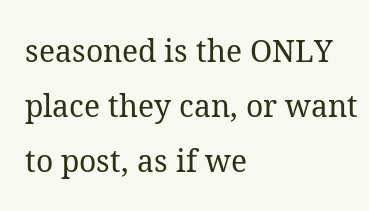seasoned is the ONLY place they can, or want to post, as if we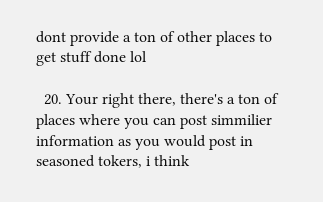dont provide a ton of other places to get stuff done lol

  20. Your right there, there's a ton of places where you can post simmilier information as you would post in seasoned tokers, i think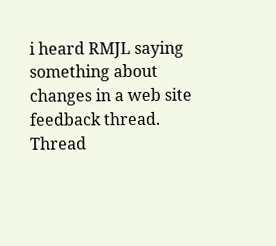i heard RMJL saying something about changes in a web site feedback thread.
Thread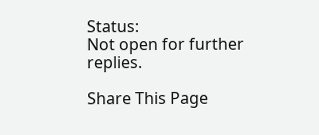Status:
Not open for further replies.

Share This Page